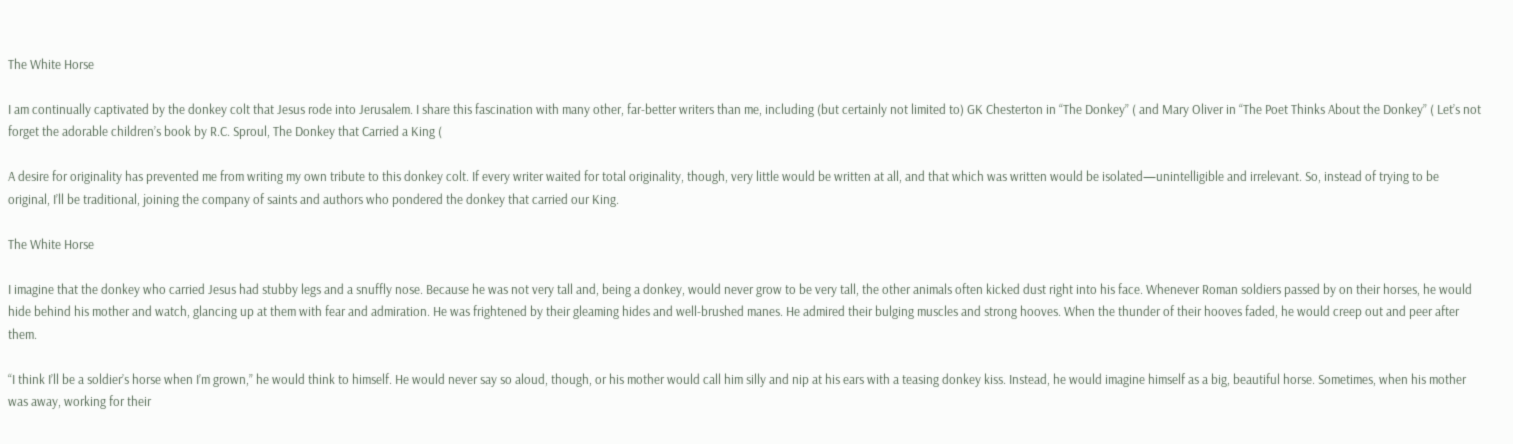The White Horse

I am continually captivated by the donkey colt that Jesus rode into Jerusalem. I share this fascination with many other, far-better writers than me, including (but certainly not limited to) GK Chesterton in “The Donkey” ( and Mary Oliver in “The Poet Thinks About the Donkey” ( Let’s not forget the adorable children’s book by R.C. Sproul, The Donkey that Carried a King (

A desire for originality has prevented me from writing my own tribute to this donkey colt. If every writer waited for total originality, though, very little would be written at all, and that which was written would be isolated—unintelligible and irrelevant. So, instead of trying to be original, I’ll be traditional, joining the company of saints and authors who pondered the donkey that carried our King.

The White Horse

I imagine that the donkey who carried Jesus had stubby legs and a snuffly nose. Because he was not very tall and, being a donkey, would never grow to be very tall, the other animals often kicked dust right into his face. Whenever Roman soldiers passed by on their horses, he would hide behind his mother and watch, glancing up at them with fear and admiration. He was frightened by their gleaming hides and well-brushed manes. He admired their bulging muscles and strong hooves. When the thunder of their hooves faded, he would creep out and peer after them.

“I think I’ll be a soldier’s horse when I’m grown,” he would think to himself. He would never say so aloud, though, or his mother would call him silly and nip at his ears with a teasing donkey kiss. Instead, he would imagine himself as a big, beautiful horse. Sometimes, when his mother was away, working for their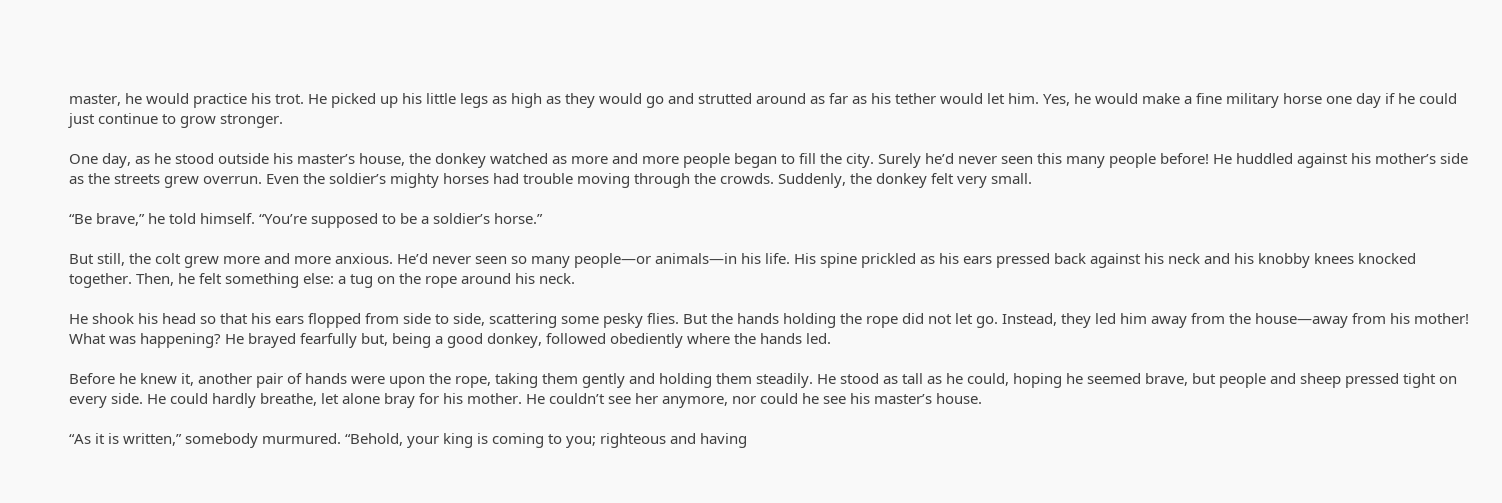master, he would practice his trot. He picked up his little legs as high as they would go and strutted around as far as his tether would let him. Yes, he would make a fine military horse one day if he could just continue to grow stronger.

One day, as he stood outside his master’s house, the donkey watched as more and more people began to fill the city. Surely he’d never seen this many people before! He huddled against his mother’s side as the streets grew overrun. Even the soldier’s mighty horses had trouble moving through the crowds. Suddenly, the donkey felt very small.

“Be brave,” he told himself. “You’re supposed to be a soldier’s horse.”

But still, the colt grew more and more anxious. He’d never seen so many people—or animals—in his life. His spine prickled as his ears pressed back against his neck and his knobby knees knocked together. Then, he felt something else: a tug on the rope around his neck.

He shook his head so that his ears flopped from side to side, scattering some pesky flies. But the hands holding the rope did not let go. Instead, they led him away from the house—away from his mother! What was happening? He brayed fearfully but, being a good donkey, followed obediently where the hands led.

Before he knew it, another pair of hands were upon the rope, taking them gently and holding them steadily. He stood as tall as he could, hoping he seemed brave, but people and sheep pressed tight on every side. He could hardly breathe, let alone bray for his mother. He couldn’t see her anymore, nor could he see his master’s house.

“As it is written,” somebody murmured. “Behold, your king is coming to you; righteous and having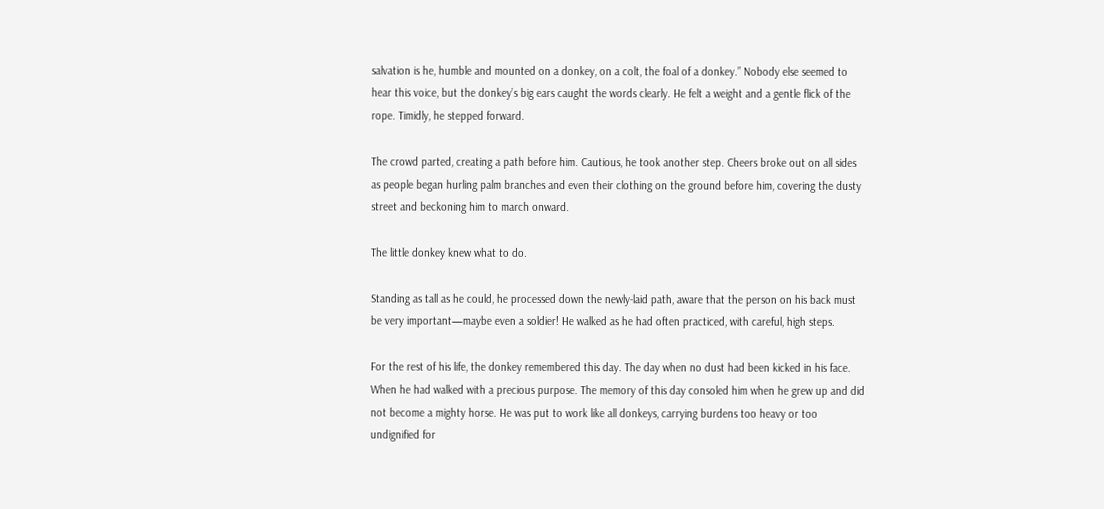salvation is he, humble and mounted on a donkey, on a colt, the foal of a donkey.” Nobody else seemed to hear this voice, but the donkey’s big ears caught the words clearly. He felt a weight and a gentle flick of the rope. Timidly, he stepped forward.

The crowd parted, creating a path before him. Cautious, he took another step. Cheers broke out on all sides as people began hurling palm branches and even their clothing on the ground before him, covering the dusty street and beckoning him to march onward.

The little donkey knew what to do.

Standing as tall as he could, he processed down the newly-laid path, aware that the person on his back must be very important—maybe even a soldier! He walked as he had often practiced, with careful, high steps.

For the rest of his life, the donkey remembered this day. The day when no dust had been kicked in his face. When he had walked with a precious purpose. The memory of this day consoled him when he grew up and did not become a mighty horse. He was put to work like all donkeys, carrying burdens too heavy or too undignified for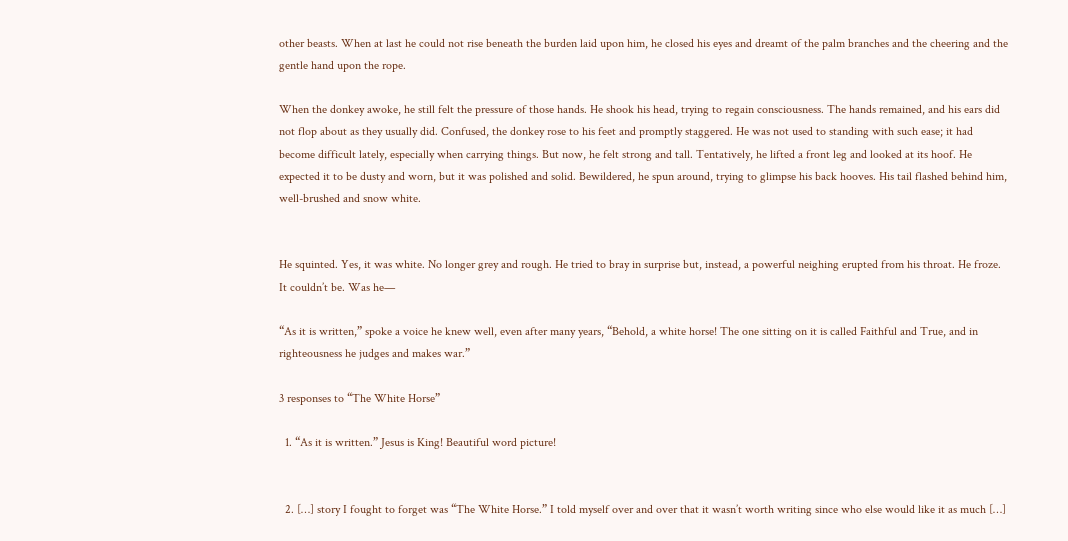other beasts. When at last he could not rise beneath the burden laid upon him, he closed his eyes and dreamt of the palm branches and the cheering and the gentle hand upon the rope.

When the donkey awoke, he still felt the pressure of those hands. He shook his head, trying to regain consciousness. The hands remained, and his ears did not flop about as they usually did. Confused, the donkey rose to his feet and promptly staggered. He was not used to standing with such ease; it had become difficult lately, especially when carrying things. But now, he felt strong and tall. Tentatively, he lifted a front leg and looked at its hoof. He expected it to be dusty and worn, but it was polished and solid. Bewildered, he spun around, trying to glimpse his back hooves. His tail flashed behind him, well-brushed and snow white.


He squinted. Yes, it was white. No longer grey and rough. He tried to bray in surprise but, instead, a powerful neighing erupted from his throat. He froze. It couldn’t be. Was he—

“As it is written,” spoke a voice he knew well, even after many years, “Behold, a white horse! The one sitting on it is called Faithful and True, and in righteousness he judges and makes war.”

3 responses to “The White Horse”

  1. “As it is written.” Jesus is King! Beautiful word picture!


  2. […] story I fought to forget was “The White Horse.” I told myself over and over that it wasn’t worth writing since who else would like it as much […]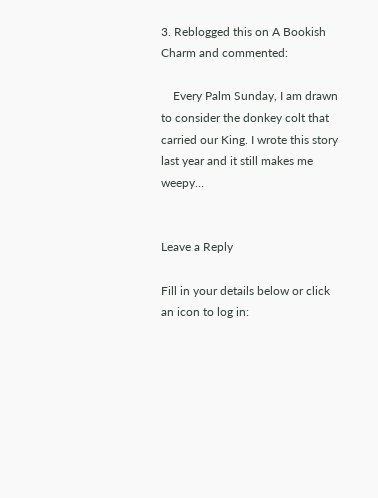3. Reblogged this on A Bookish Charm and commented:

    Every Palm Sunday, I am drawn to consider the donkey colt that carried our King. I wrote this story last year and it still makes me weepy…


Leave a Reply

Fill in your details below or click an icon to log in: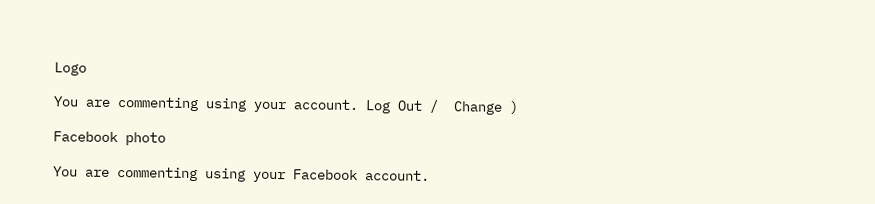Logo

You are commenting using your account. Log Out /  Change )

Facebook photo

You are commenting using your Facebook account.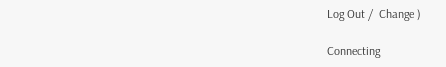Log Out /  Change )

Connecting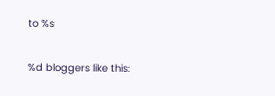to %s

%d bloggers like this: